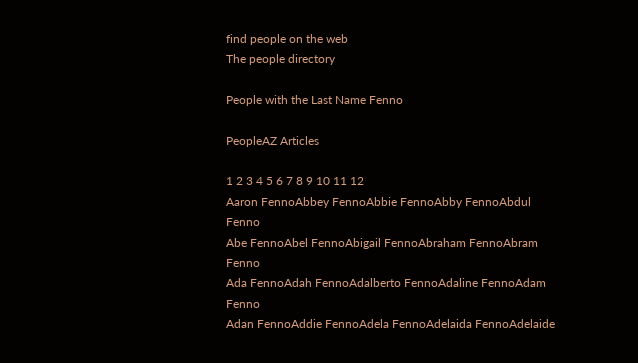find people on the web
The people directory

People with the Last Name Fenno

PeopleAZ Articles

1 2 3 4 5 6 7 8 9 10 11 12
Aaron FennoAbbey FennoAbbie FennoAbby FennoAbdul Fenno
Abe FennoAbel FennoAbigail FennoAbraham FennoAbram Fenno
Ada FennoAdah FennoAdalberto FennoAdaline FennoAdam Fenno
Adan FennoAddie FennoAdela FennoAdelaida FennoAdelaide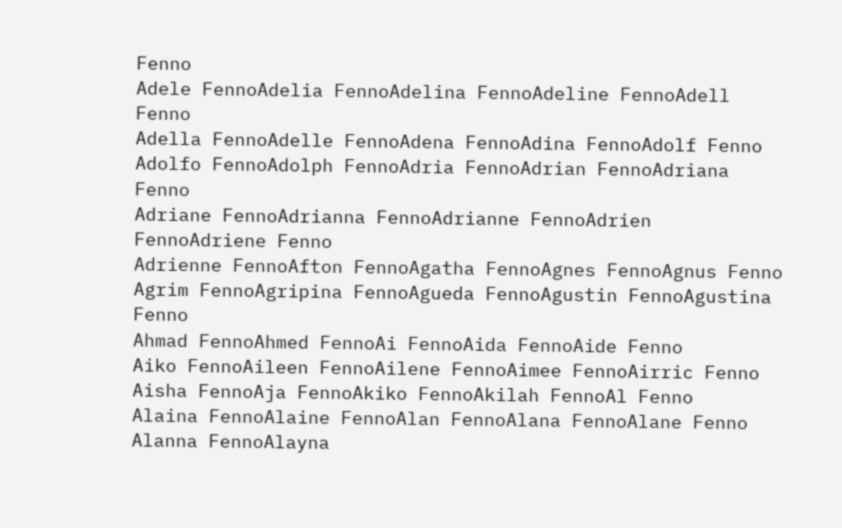Fenno
Adele FennoAdelia FennoAdelina FennoAdeline FennoAdell Fenno
Adella FennoAdelle FennoAdena FennoAdina FennoAdolf Fenno
Adolfo FennoAdolph FennoAdria FennoAdrian FennoAdriana Fenno
Adriane FennoAdrianna FennoAdrianne FennoAdrien FennoAdriene Fenno
Adrienne FennoAfton FennoAgatha FennoAgnes FennoAgnus Fenno
Agrim FennoAgripina FennoAgueda FennoAgustin FennoAgustina Fenno
Ahmad FennoAhmed FennoAi FennoAida FennoAide Fenno
Aiko FennoAileen FennoAilene FennoAimee FennoAirric Fenno
Aisha FennoAja FennoAkiko FennoAkilah FennoAl Fenno
Alaina FennoAlaine FennoAlan FennoAlana FennoAlane Fenno
Alanna FennoAlayna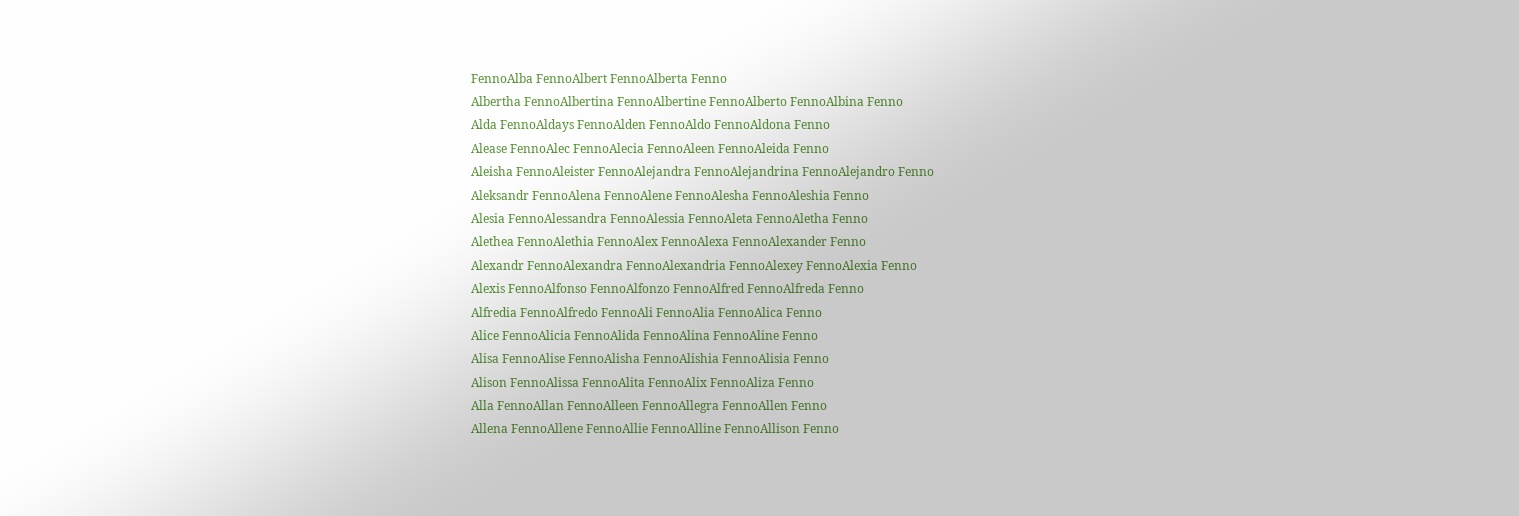FennoAlba FennoAlbert FennoAlberta Fenno
Albertha FennoAlbertina FennoAlbertine FennoAlberto FennoAlbina Fenno
Alda FennoAldays FennoAlden FennoAldo FennoAldona Fenno
Alease FennoAlec FennoAlecia FennoAleen FennoAleida Fenno
Aleisha FennoAleister FennoAlejandra FennoAlejandrina FennoAlejandro Fenno
Aleksandr FennoAlena FennoAlene FennoAlesha FennoAleshia Fenno
Alesia FennoAlessandra FennoAlessia FennoAleta FennoAletha Fenno
Alethea FennoAlethia FennoAlex FennoAlexa FennoAlexander Fenno
Alexandr FennoAlexandra FennoAlexandria FennoAlexey FennoAlexia Fenno
Alexis FennoAlfonso FennoAlfonzo FennoAlfred FennoAlfreda Fenno
Alfredia FennoAlfredo FennoAli FennoAlia FennoAlica Fenno
Alice FennoAlicia FennoAlida FennoAlina FennoAline Fenno
Alisa FennoAlise FennoAlisha FennoAlishia FennoAlisia Fenno
Alison FennoAlissa FennoAlita FennoAlix FennoAliza Fenno
Alla FennoAllan FennoAlleen FennoAllegra FennoAllen Fenno
Allena FennoAllene FennoAllie FennoAlline FennoAllison Fenno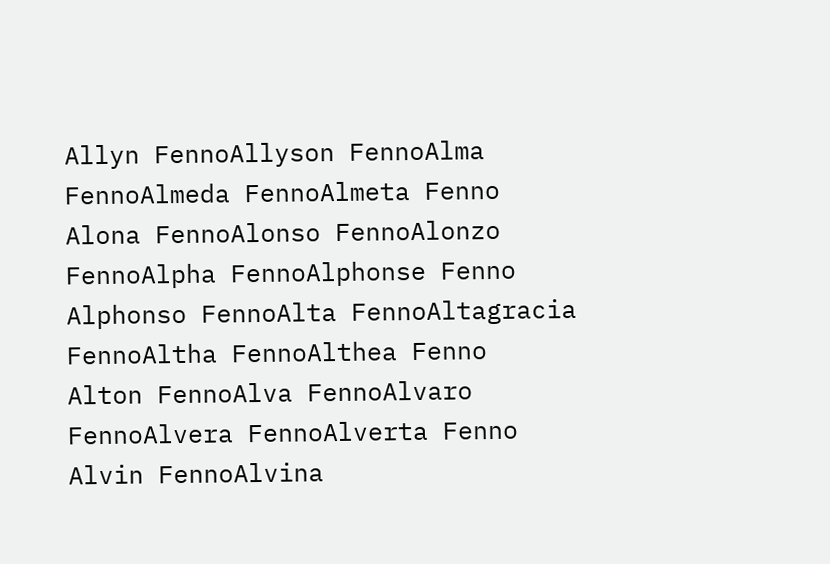Allyn FennoAllyson FennoAlma FennoAlmeda FennoAlmeta Fenno
Alona FennoAlonso FennoAlonzo FennoAlpha FennoAlphonse Fenno
Alphonso FennoAlta FennoAltagracia FennoAltha FennoAlthea Fenno
Alton FennoAlva FennoAlvaro FennoAlvera FennoAlverta Fenno
Alvin FennoAlvina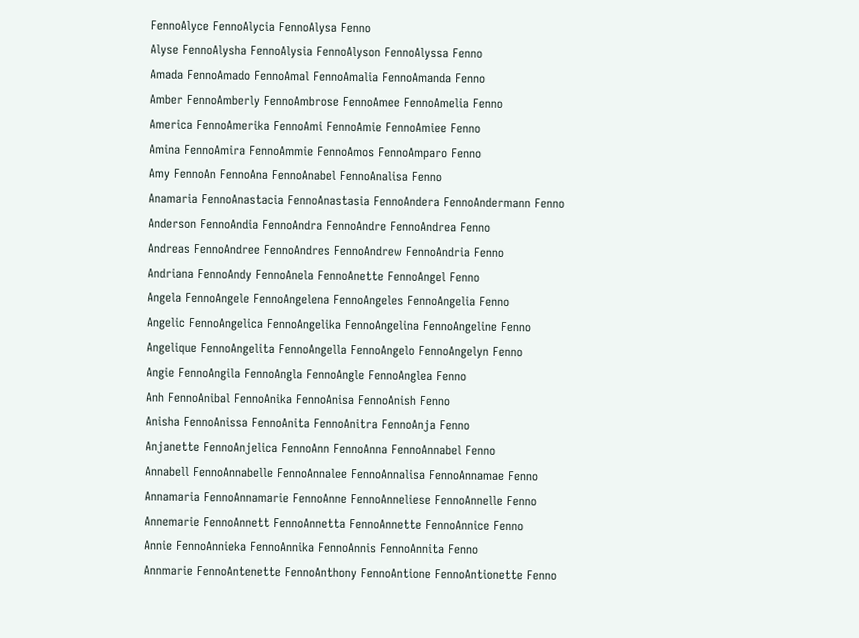FennoAlyce FennoAlycia FennoAlysa Fenno
Alyse FennoAlysha FennoAlysia FennoAlyson FennoAlyssa Fenno
Amada FennoAmado FennoAmal FennoAmalia FennoAmanda Fenno
Amber FennoAmberly FennoAmbrose FennoAmee FennoAmelia Fenno
America FennoAmerika FennoAmi FennoAmie FennoAmiee Fenno
Amina FennoAmira FennoAmmie FennoAmos FennoAmparo Fenno
Amy FennoAn FennoAna FennoAnabel FennoAnalisa Fenno
Anamaria FennoAnastacia FennoAnastasia FennoAndera FennoAndermann Fenno
Anderson FennoAndia FennoAndra FennoAndre FennoAndrea Fenno
Andreas FennoAndree FennoAndres FennoAndrew FennoAndria Fenno
Andriana FennoAndy FennoAnela FennoAnette FennoAngel Fenno
Angela FennoAngele FennoAngelena FennoAngeles FennoAngelia Fenno
Angelic FennoAngelica FennoAngelika FennoAngelina FennoAngeline Fenno
Angelique FennoAngelita FennoAngella FennoAngelo FennoAngelyn Fenno
Angie FennoAngila FennoAngla FennoAngle FennoAnglea Fenno
Anh FennoAnibal FennoAnika FennoAnisa FennoAnish Fenno
Anisha FennoAnissa FennoAnita FennoAnitra FennoAnja Fenno
Anjanette FennoAnjelica FennoAnn FennoAnna FennoAnnabel Fenno
Annabell FennoAnnabelle FennoAnnalee FennoAnnalisa FennoAnnamae Fenno
Annamaria FennoAnnamarie FennoAnne FennoAnneliese FennoAnnelle Fenno
Annemarie FennoAnnett FennoAnnetta FennoAnnette FennoAnnice Fenno
Annie FennoAnnieka FennoAnnika FennoAnnis FennoAnnita Fenno
Annmarie FennoAntenette FennoAnthony FennoAntione FennoAntionette Fenno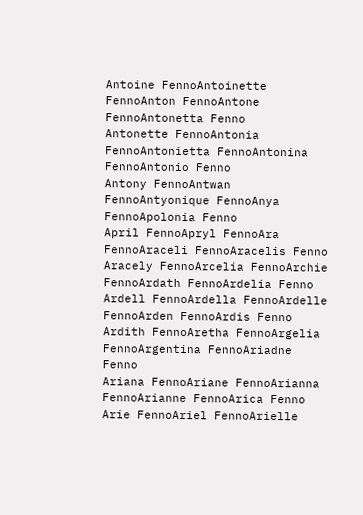Antoine FennoAntoinette FennoAnton FennoAntone FennoAntonetta Fenno
Antonette FennoAntonia FennoAntonietta FennoAntonina FennoAntonio Fenno
Antony FennoAntwan FennoAntyonique FennoAnya FennoApolonia Fenno
April FennoApryl FennoAra FennoAraceli FennoAracelis Fenno
Aracely FennoArcelia FennoArchie FennoArdath FennoArdelia Fenno
Ardell FennoArdella FennoArdelle FennoArden FennoArdis Fenno
Ardith FennoAretha FennoArgelia FennoArgentina FennoAriadne Fenno
Ariana FennoAriane FennoArianna FennoArianne FennoArica Fenno
Arie FennoAriel FennoArielle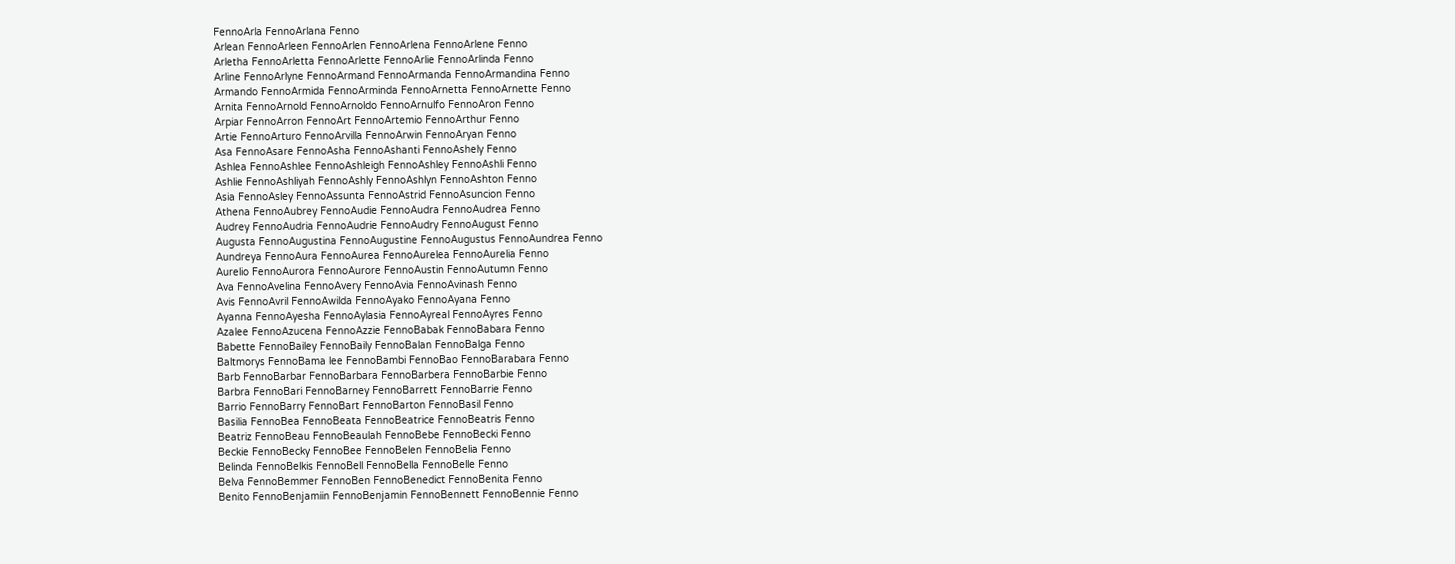FennoArla FennoArlana Fenno
Arlean FennoArleen FennoArlen FennoArlena FennoArlene Fenno
Arletha FennoArletta FennoArlette FennoArlie FennoArlinda Fenno
Arline FennoArlyne FennoArmand FennoArmanda FennoArmandina Fenno
Armando FennoArmida FennoArminda FennoArnetta FennoArnette Fenno
Arnita FennoArnold FennoArnoldo FennoArnulfo FennoAron Fenno
Arpiar FennoArron FennoArt FennoArtemio FennoArthur Fenno
Artie FennoArturo FennoArvilla FennoArwin FennoAryan Fenno
Asa FennoAsare FennoAsha FennoAshanti FennoAshely Fenno
Ashlea FennoAshlee FennoAshleigh FennoAshley FennoAshli Fenno
Ashlie FennoAshliyah FennoAshly FennoAshlyn FennoAshton Fenno
Asia FennoAsley FennoAssunta FennoAstrid FennoAsuncion Fenno
Athena FennoAubrey FennoAudie FennoAudra FennoAudrea Fenno
Audrey FennoAudria FennoAudrie FennoAudry FennoAugust Fenno
Augusta FennoAugustina FennoAugustine FennoAugustus FennoAundrea Fenno
Aundreya FennoAura FennoAurea FennoAurelea FennoAurelia Fenno
Aurelio FennoAurora FennoAurore FennoAustin FennoAutumn Fenno
Ava FennoAvelina FennoAvery FennoAvia FennoAvinash Fenno
Avis FennoAvril FennoAwilda FennoAyako FennoAyana Fenno
Ayanna FennoAyesha FennoAylasia FennoAyreal FennoAyres Fenno
Azalee FennoAzucena FennoAzzie FennoBabak FennoBabara Fenno
Babette FennoBailey FennoBaily FennoBalan FennoBalga Fenno
Baltmorys FennoBama lee FennoBambi FennoBao FennoBarabara Fenno
Barb FennoBarbar FennoBarbara FennoBarbera FennoBarbie Fenno
Barbra FennoBari FennoBarney FennoBarrett FennoBarrie Fenno
Barrio FennoBarry FennoBart FennoBarton FennoBasil Fenno
Basilia FennoBea FennoBeata FennoBeatrice FennoBeatris Fenno
Beatriz FennoBeau FennoBeaulah FennoBebe FennoBecki Fenno
Beckie FennoBecky FennoBee FennoBelen FennoBelia Fenno
Belinda FennoBelkis FennoBell FennoBella FennoBelle Fenno
Belva FennoBemmer FennoBen FennoBenedict FennoBenita Fenno
Benito FennoBenjamiin FennoBenjamin FennoBennett FennoBennie Fenno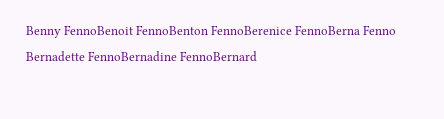Benny FennoBenoit FennoBenton FennoBerenice FennoBerna Fenno
Bernadette FennoBernadine FennoBernard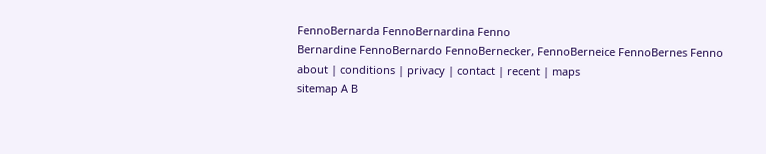FennoBernarda FennoBernardina Fenno
Bernardine FennoBernardo FennoBernecker, FennoBerneice FennoBernes Fenno
about | conditions | privacy | contact | recent | maps
sitemap A B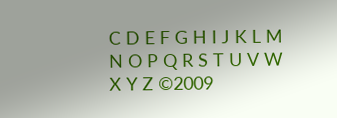C D E F G H I J K L M N O P Q R S T U V W X Y Z ©2009